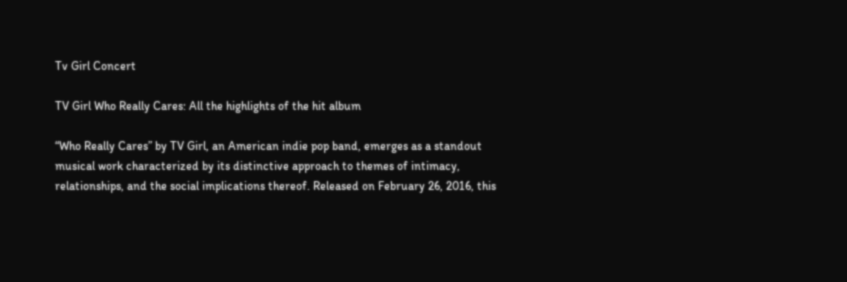Tv Girl Concert

TV Girl Who Really Cares: All the highlights of the hit album

“Who Really Cares” by TV Girl, an American indie pop band, emerges as a standout musical work characterized by its distinctive approach to themes of intimacy, relationships, and the social implications thereof. Released on February 26, 2016, this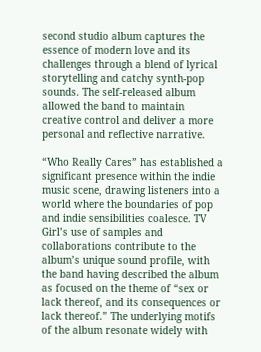second studio album captures the essence of modern love and its challenges through a blend of lyrical storytelling and catchy synth-pop sounds. The self-released album allowed the band to maintain creative control and deliver a more personal and reflective narrative.

“Who Really Cares” has established a significant presence within the indie music scene, drawing listeners into a world where the boundaries of pop and indie sensibilities coalesce. TV Girl’s use of samples and collaborations contribute to the album’s unique sound profile, with the band having described the album as focused on the theme of “sex or lack thereof, and its consequences or lack thereof.” The underlying motifs of the album resonate widely with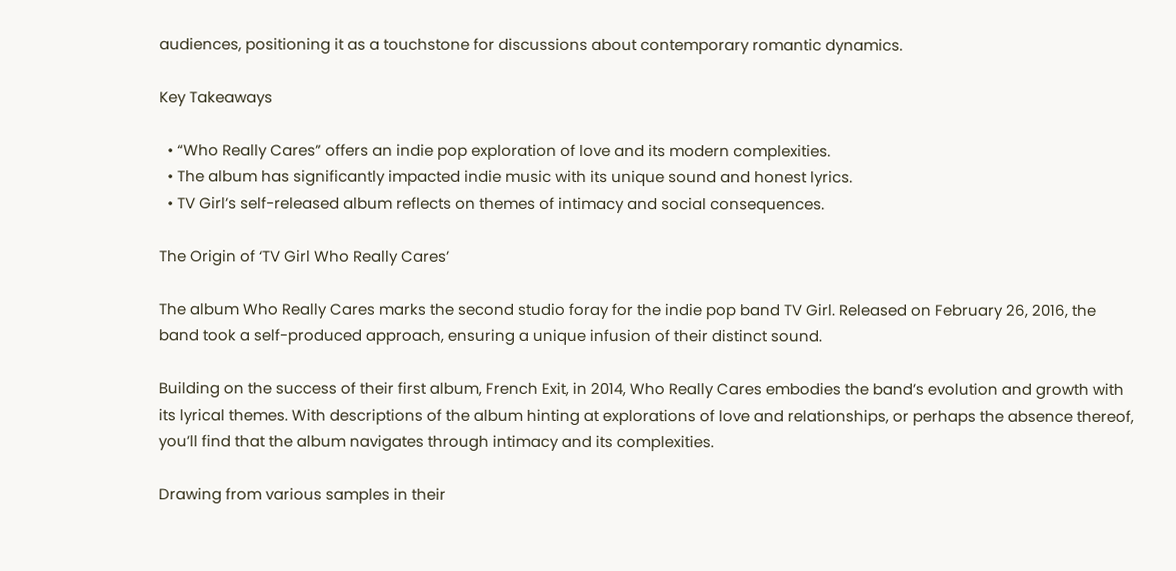audiences, positioning it as a touchstone for discussions about contemporary romantic dynamics.

Key Takeaways

  • “Who Really Cares” offers an indie pop exploration of love and its modern complexities.
  • The album has significantly impacted indie music with its unique sound and honest lyrics.
  • TV Girl’s self-released album reflects on themes of intimacy and social consequences.

The Origin of ‘TV Girl Who Really Cares’

The album Who Really Cares marks the second studio foray for the indie pop band TV Girl. Released on February 26, 2016, the band took a self-produced approach, ensuring a unique infusion of their distinct sound.

Building on the success of their first album, French Exit, in 2014, Who Really Cares embodies the band’s evolution and growth with its lyrical themes. With descriptions of the album hinting at explorations of love and relationships, or perhaps the absence thereof, you’ll find that the album navigates through intimacy and its complexities.

Drawing from various samples in their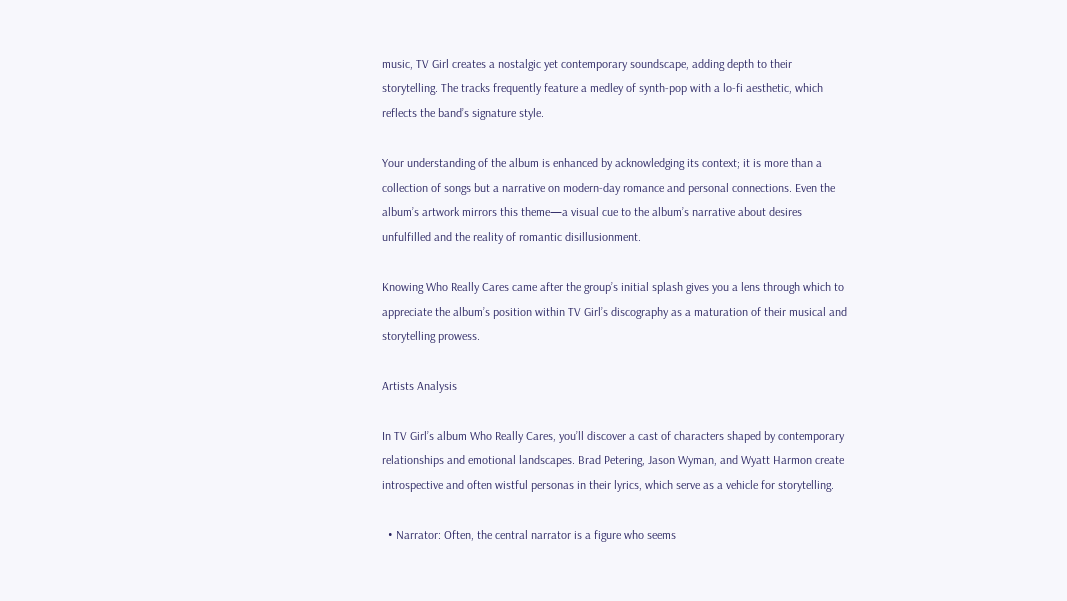music, TV Girl creates a nostalgic yet contemporary soundscape, adding depth to their storytelling. The tracks frequently feature a medley of synth-pop with a lo-fi aesthetic, which reflects the band’s signature style.

Your understanding of the album is enhanced by acknowledging its context; it is more than a collection of songs but a narrative on modern-day romance and personal connections. Even the album’s artwork mirrors this theme—a visual cue to the album’s narrative about desires unfulfilled and the reality of romantic disillusionment.

Knowing Who Really Cares came after the group’s initial splash gives you a lens through which to appreciate the album’s position within TV Girl’s discography as a maturation of their musical and storytelling prowess.

Artists Analysis

In TV Girl’s album Who Really Cares, you’ll discover a cast of characters shaped by contemporary relationships and emotional landscapes. Brad Petering, Jason Wyman, and Wyatt Harmon create introspective and often wistful personas in their lyrics, which serve as a vehicle for storytelling.

  • Narrator: Often, the central narrator is a figure who seems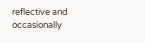reflective and occasionally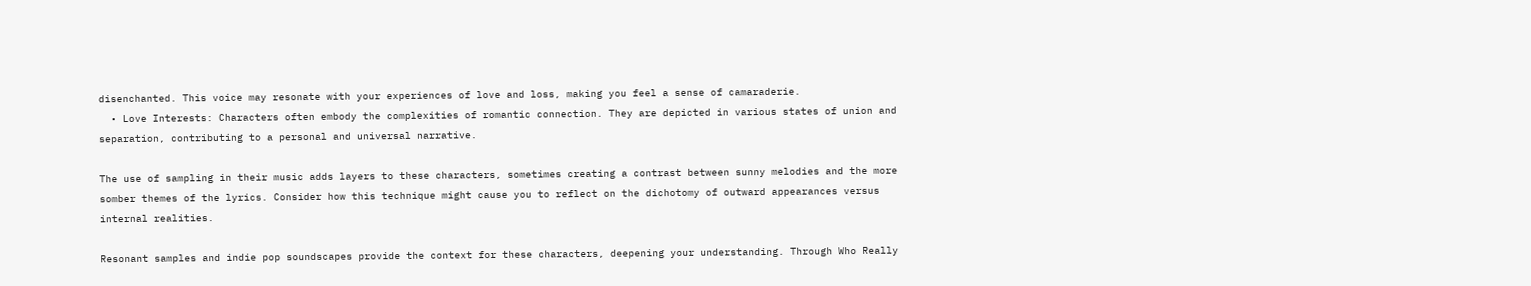disenchanted. This voice may resonate with your experiences of love and loss, making you feel a sense of camaraderie.
  • Love Interests: Characters often embody the complexities of romantic connection. They are depicted in various states of union and separation, contributing to a personal and universal narrative.

The use of sampling in their music adds layers to these characters, sometimes creating a contrast between sunny melodies and the more somber themes of the lyrics. Consider how this technique might cause you to reflect on the dichotomy of outward appearances versus internal realities.

Resonant samples and indie pop soundscapes provide the context for these characters, deepening your understanding. Through Who Really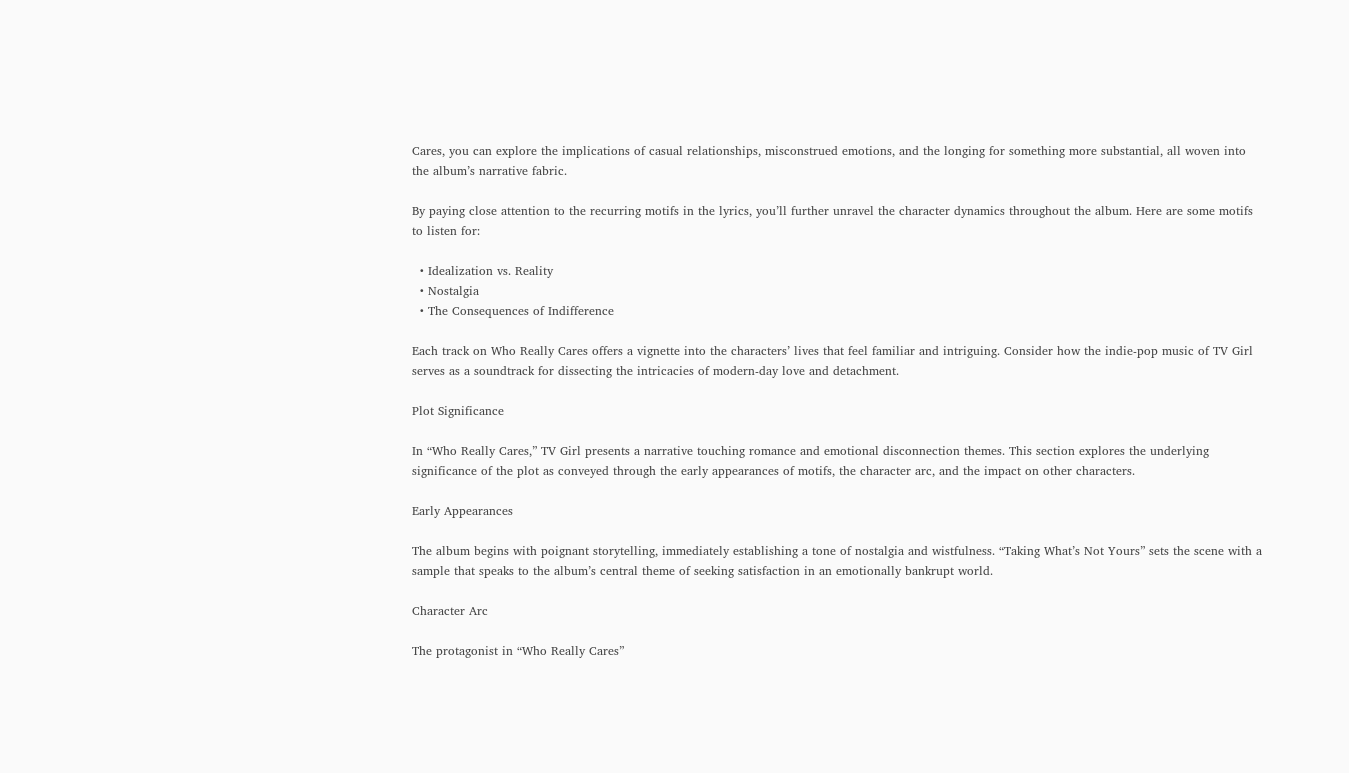Cares, you can explore the implications of casual relationships, misconstrued emotions, and the longing for something more substantial, all woven into the album’s narrative fabric.

By paying close attention to the recurring motifs in the lyrics, you’ll further unravel the character dynamics throughout the album. Here are some motifs to listen for:

  • Idealization vs. Reality
  • Nostalgia
  • The Consequences of Indifference

Each track on Who Really Cares offers a vignette into the characters’ lives that feel familiar and intriguing. Consider how the indie-pop music of TV Girl serves as a soundtrack for dissecting the intricacies of modern-day love and detachment.

Plot Significance

In “Who Really Cares,” TV Girl presents a narrative touching romance and emotional disconnection themes. This section explores the underlying significance of the plot as conveyed through the early appearances of motifs, the character arc, and the impact on other characters.

Early Appearances

The album begins with poignant storytelling, immediately establishing a tone of nostalgia and wistfulness. “Taking What’s Not Yours” sets the scene with a sample that speaks to the album’s central theme of seeking satisfaction in an emotionally bankrupt world.

Character Arc

The protagonist in “Who Really Cares”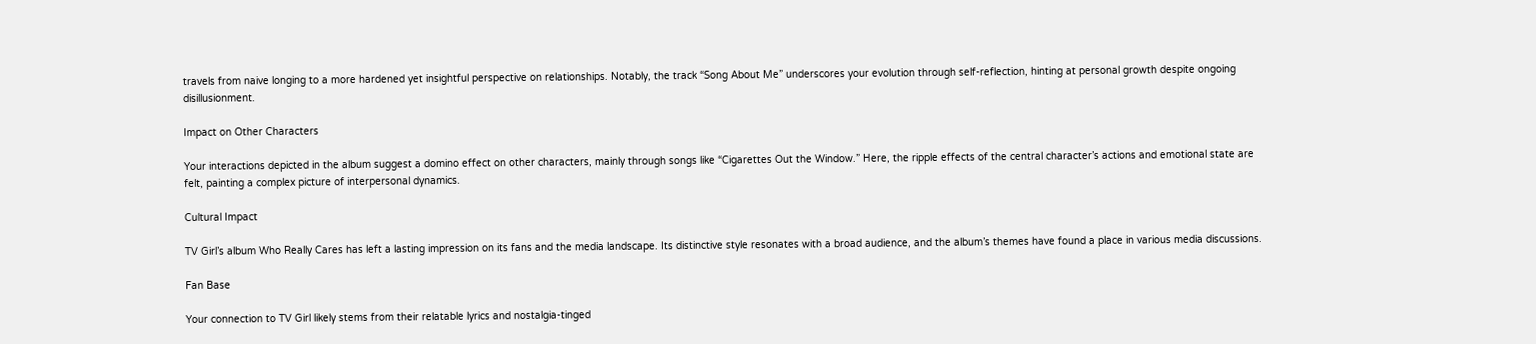travels from naive longing to a more hardened yet insightful perspective on relationships. Notably, the track “Song About Me” underscores your evolution through self-reflection, hinting at personal growth despite ongoing disillusionment.

Impact on Other Characters

Your interactions depicted in the album suggest a domino effect on other characters, mainly through songs like “Cigarettes Out the Window.” Here, the ripple effects of the central character’s actions and emotional state are felt, painting a complex picture of interpersonal dynamics.

Cultural Impact

TV Girl’s album Who Really Cares has left a lasting impression on its fans and the media landscape. Its distinctive style resonates with a broad audience, and the album’s themes have found a place in various media discussions.

Fan Base

Your connection to TV Girl likely stems from their relatable lyrics and nostalgia-tinged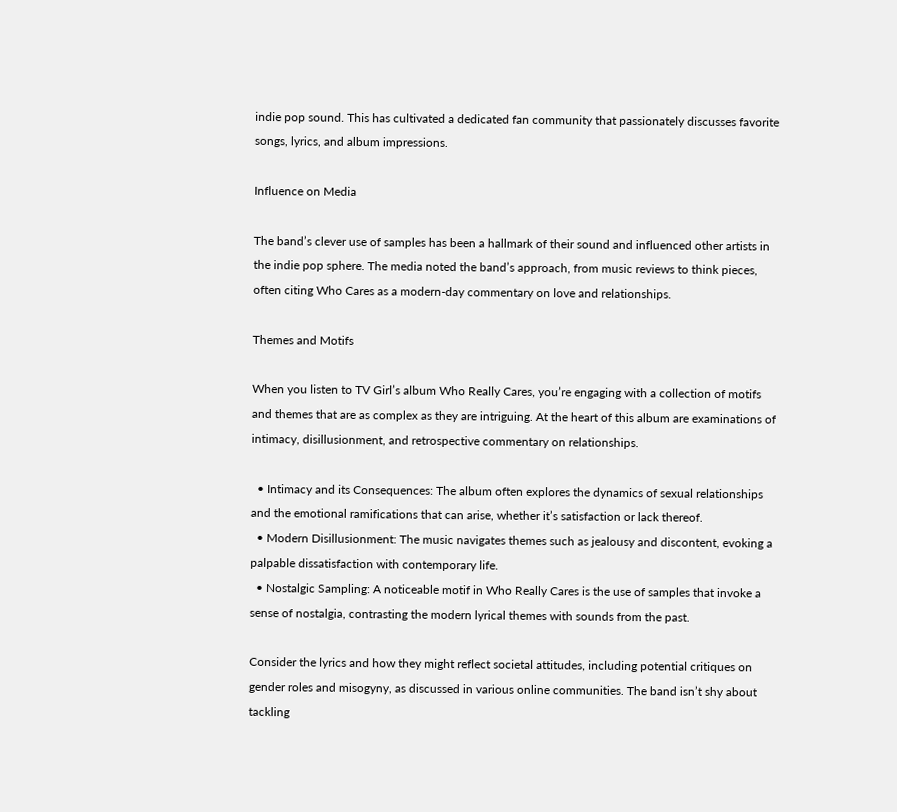indie pop sound. This has cultivated a dedicated fan community that passionately discusses favorite songs, lyrics, and album impressions.

Influence on Media

The band’s clever use of samples has been a hallmark of their sound and influenced other artists in the indie pop sphere. The media noted the band’s approach, from music reviews to think pieces, often citing Who Cares as a modern-day commentary on love and relationships.

Themes and Motifs

When you listen to TV Girl’s album Who Really Cares, you’re engaging with a collection of motifs and themes that are as complex as they are intriguing. At the heart of this album are examinations of intimacy, disillusionment, and retrospective commentary on relationships.

  • Intimacy and its Consequences: The album often explores the dynamics of sexual relationships and the emotional ramifications that can arise, whether it’s satisfaction or lack thereof.
  • Modern Disillusionment: The music navigates themes such as jealousy and discontent, evoking a palpable dissatisfaction with contemporary life.
  • Nostalgic Sampling: A noticeable motif in Who Really Cares is the use of samples that invoke a sense of nostalgia, contrasting the modern lyrical themes with sounds from the past.

Consider the lyrics and how they might reflect societal attitudes, including potential critiques on gender roles and misogyny, as discussed in various online communities. The band isn’t shy about tackling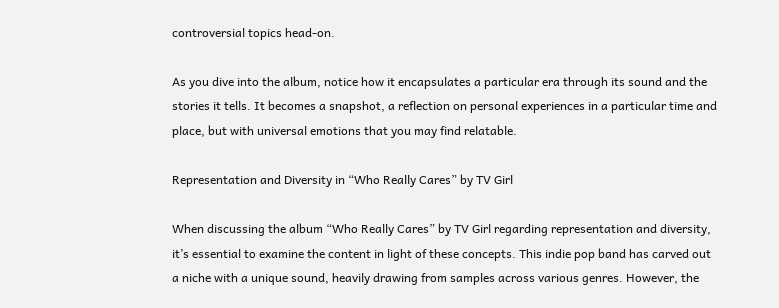controversial topics head-on.

As you dive into the album, notice how it encapsulates a particular era through its sound and the stories it tells. It becomes a snapshot, a reflection on personal experiences in a particular time and place, but with universal emotions that you may find relatable.

Representation and Diversity in “Who Really Cares” by TV Girl

When discussing the album “Who Really Cares” by TV Girl regarding representation and diversity, it’s essential to examine the content in light of these concepts. This indie pop band has carved out a niche with a unique sound, heavily drawing from samples across various genres. However, the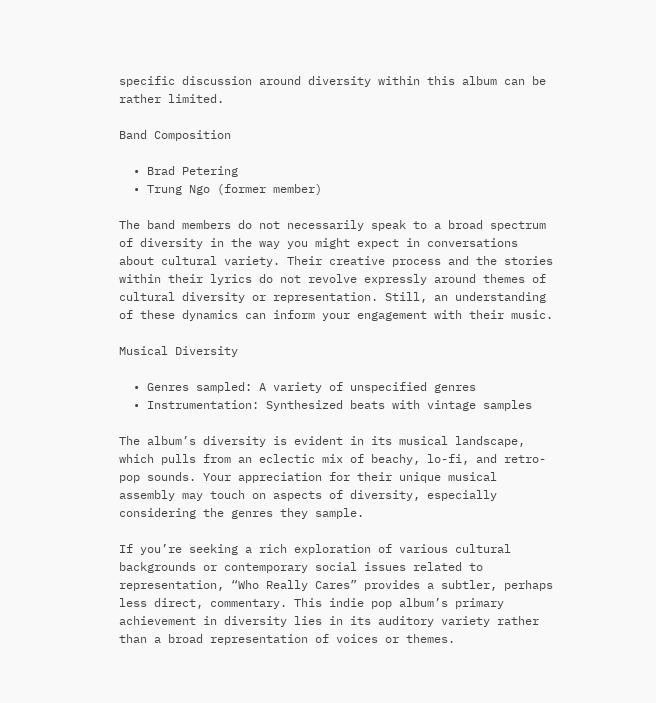specific discussion around diversity within this album can be rather limited.

Band Composition

  • Brad Petering
  • Trung Ngo (former member)

The band members do not necessarily speak to a broad spectrum of diversity in the way you might expect in conversations about cultural variety. Their creative process and the stories within their lyrics do not revolve expressly around themes of cultural diversity or representation. Still, an understanding of these dynamics can inform your engagement with their music.

Musical Diversity

  • Genres sampled: A variety of unspecified genres
  • Instrumentation: Synthesized beats with vintage samples

The album’s diversity is evident in its musical landscape, which pulls from an eclectic mix of beachy, lo-fi, and retro-pop sounds. Your appreciation for their unique musical assembly may touch on aspects of diversity, especially considering the genres they sample.

If you’re seeking a rich exploration of various cultural backgrounds or contemporary social issues related to representation, “Who Really Cares” provides a subtler, perhaps less direct, commentary. This indie pop album’s primary achievement in diversity lies in its auditory variety rather than a broad representation of voices or themes.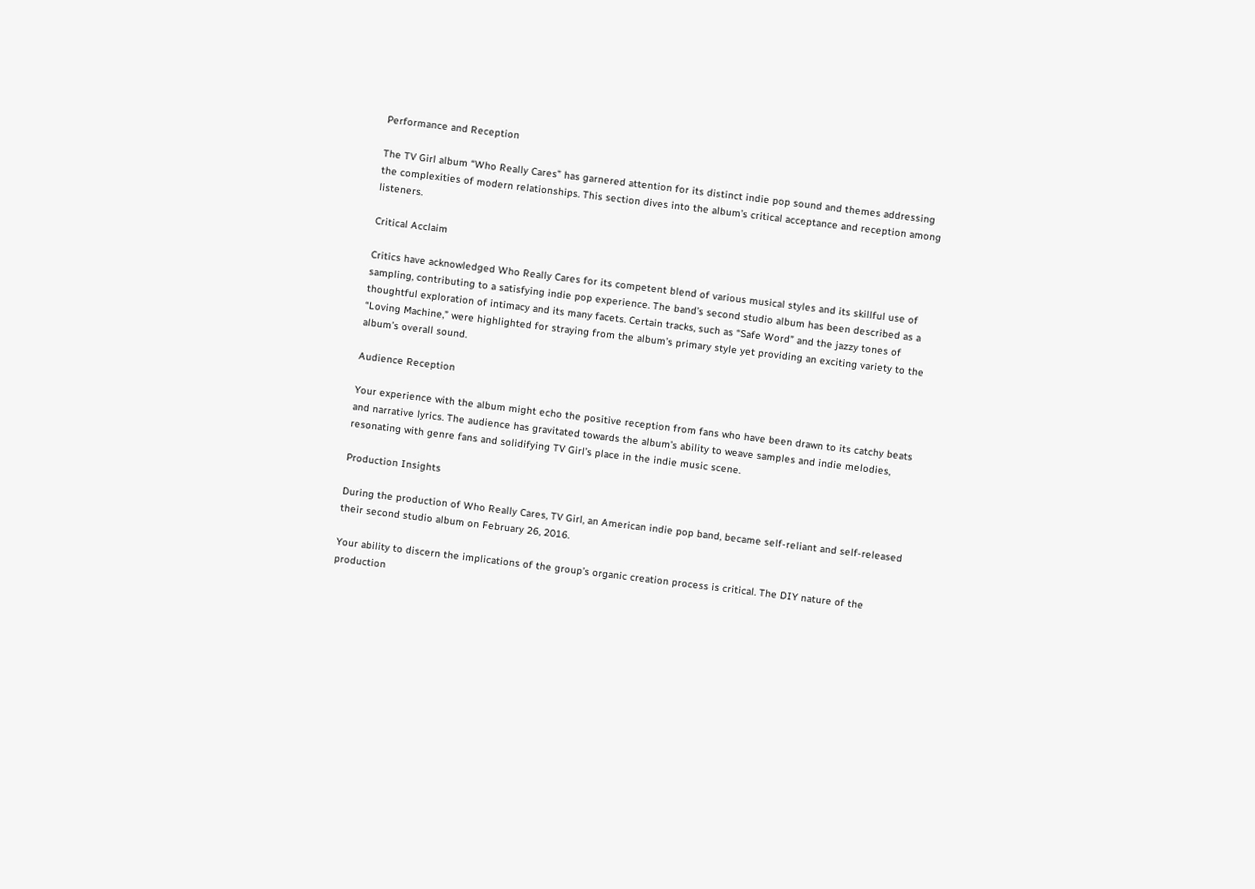Performance and Reception

The TV Girl album “Who Really Cares” has garnered attention for its distinct indie pop sound and themes addressing the complexities of modern relationships. This section dives into the album’s critical acceptance and reception among listeners.

Critical Acclaim

Critics have acknowledged Who Really Cares for its competent blend of various musical styles and its skillful use of sampling, contributing to a satisfying indie pop experience. The band’s second studio album has been described as a thoughtful exploration of intimacy and its many facets. Certain tracks, such as “Safe Word” and the jazzy tones of “Loving Machine,” were highlighted for straying from the album’s primary style yet providing an exciting variety to the album’s overall sound.

Audience Reception

Your experience with the album might echo the positive reception from fans who have been drawn to its catchy beats and narrative lyrics. The audience has gravitated towards the album’s ability to weave samples and indie melodies, resonating with genre fans and solidifying TV Girl’s place in the indie music scene.

Production Insights

During the production of Who Really Cares, TV Girl, an American indie pop band, became self-reliant and self-released their second studio album on February 26, 2016.

Your ability to discern the implications of the group’s organic creation process is critical. The DIY nature of the production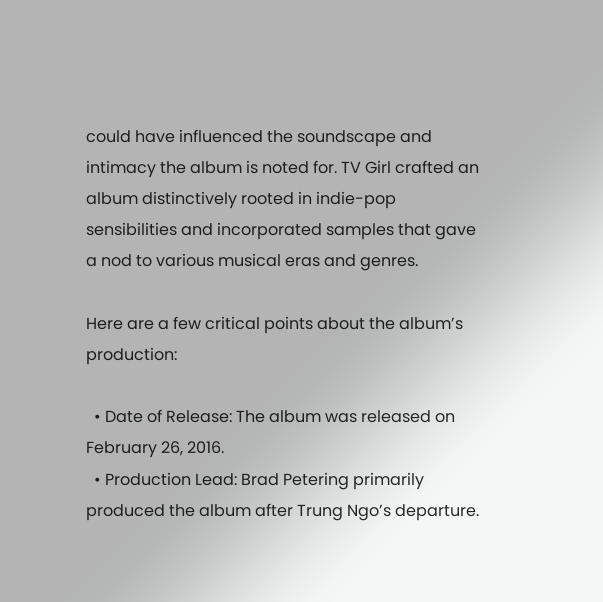could have influenced the soundscape and intimacy the album is noted for. TV Girl crafted an album distinctively rooted in indie-pop sensibilities and incorporated samples that gave a nod to various musical eras and genres.

Here are a few critical points about the album’s production:

  • Date of Release: The album was released on February 26, 2016.
  • Production Lead: Brad Petering primarily produced the album after Trung Ngo’s departure.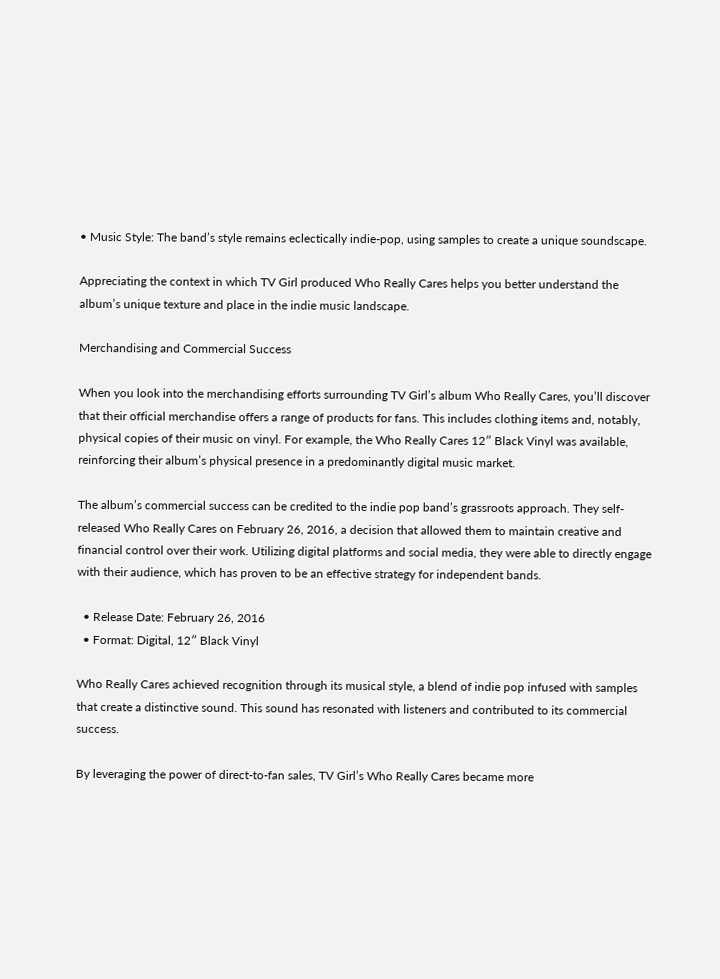• Music Style: The band’s style remains eclectically indie-pop, using samples to create a unique soundscape.

Appreciating the context in which TV Girl produced Who Really Cares helps you better understand the album’s unique texture and place in the indie music landscape.

Merchandising and Commercial Success

When you look into the merchandising efforts surrounding TV Girl’s album Who Really Cares, you’ll discover that their official merchandise offers a range of products for fans. This includes clothing items and, notably, physical copies of their music on vinyl. For example, the Who Really Cares 12″ Black Vinyl was available, reinforcing their album’s physical presence in a predominantly digital music market.

The album’s commercial success can be credited to the indie pop band’s grassroots approach. They self-released Who Really Cares on February 26, 2016, a decision that allowed them to maintain creative and financial control over their work. Utilizing digital platforms and social media, they were able to directly engage with their audience, which has proven to be an effective strategy for independent bands.

  • Release Date: February 26, 2016
  • Format: Digital, 12″ Black Vinyl

Who Really Cares achieved recognition through its musical style, a blend of indie pop infused with samples that create a distinctive sound. This sound has resonated with listeners and contributed to its commercial success.

By leveraging the power of direct-to-fan sales, TV Girl’s Who Really Cares became more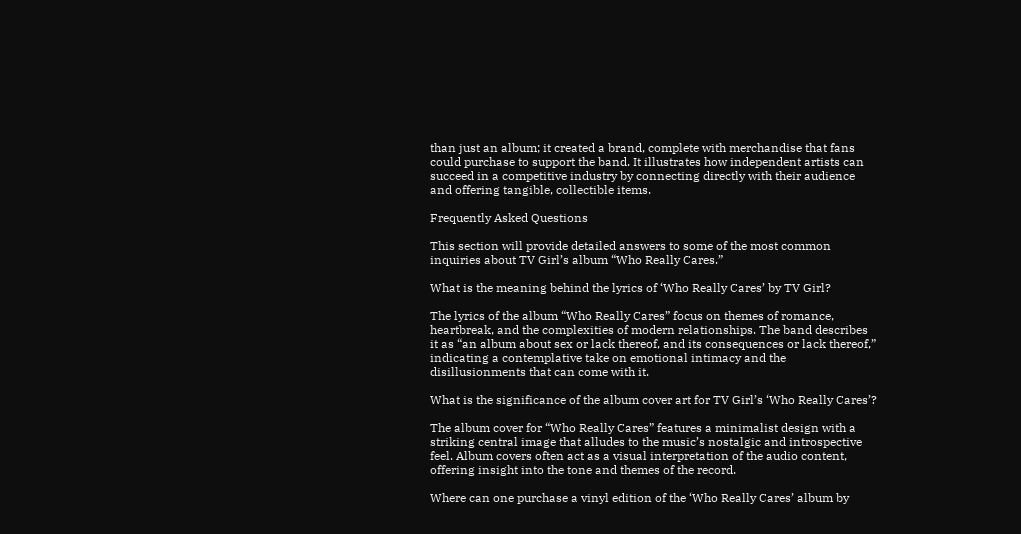than just an album; it created a brand, complete with merchandise that fans could purchase to support the band. It illustrates how independent artists can succeed in a competitive industry by connecting directly with their audience and offering tangible, collectible items.

Frequently Asked Questions

This section will provide detailed answers to some of the most common inquiries about TV Girl’s album “Who Really Cares.”

What is the meaning behind the lyrics of ‘Who Really Cares’ by TV Girl?

The lyrics of the album “Who Really Cares” focus on themes of romance, heartbreak, and the complexities of modern relationships. The band describes it as “an album about sex or lack thereof, and its consequences or lack thereof,” indicating a contemplative take on emotional intimacy and the disillusionments that can come with it.

What is the significance of the album cover art for TV Girl’s ‘Who Really Cares’?

The album cover for “Who Really Cares” features a minimalist design with a striking central image that alludes to the music’s nostalgic and introspective feel. Album covers often act as a visual interpretation of the audio content, offering insight into the tone and themes of the record.

Where can one purchase a vinyl edition of the ‘Who Really Cares’ album by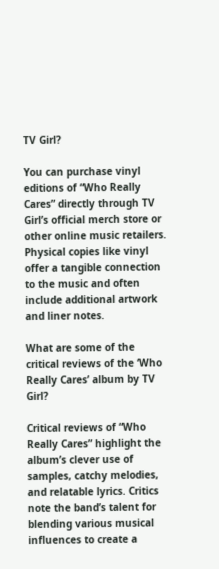TV Girl?

You can purchase vinyl editions of “Who Really Cares” directly through TV Girl’s official merch store or other online music retailers. Physical copies like vinyl offer a tangible connection to the music and often include additional artwork and liner notes.

What are some of the critical reviews of the ‘Who Really Cares’ album by TV Girl?

Critical reviews of “Who Really Cares” highlight the album’s clever use of samples, catchy melodies, and relatable lyrics. Critics note the band’s talent for blending various musical influences to create a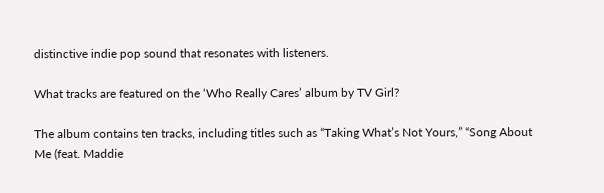distinctive indie pop sound that resonates with listeners.

What tracks are featured on the ‘Who Really Cares’ album by TV Girl?

The album contains ten tracks, including titles such as “Taking What’s Not Yours,” “Song About Me (feat. Maddie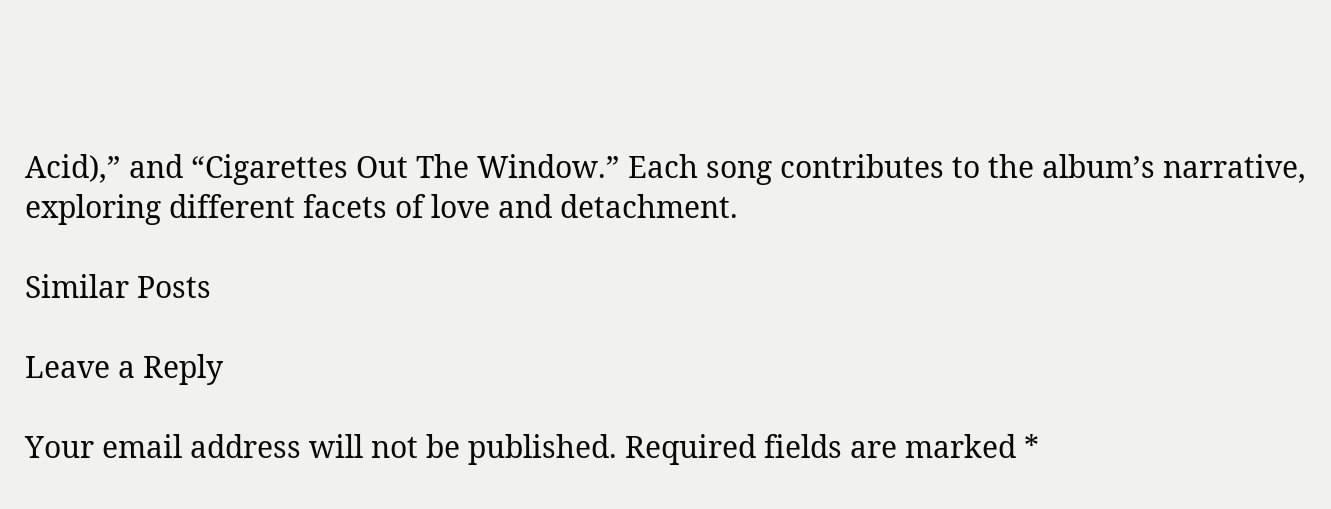Acid),” and “Cigarettes Out The Window.” Each song contributes to the album’s narrative, exploring different facets of love and detachment.

Similar Posts

Leave a Reply

Your email address will not be published. Required fields are marked *